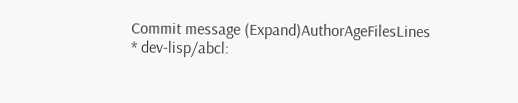Commit message (Expand)AuthorAgeFilesLines
* dev-lisp/abcl: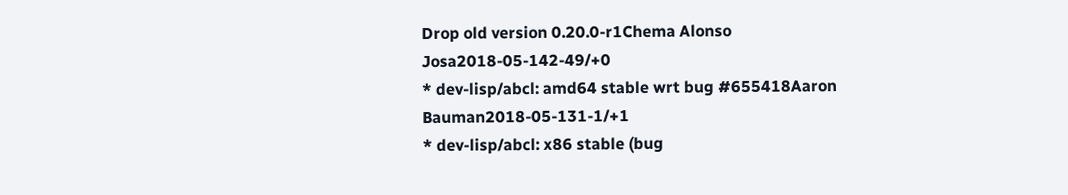Drop old version 0.20.0-r1Chema Alonso Josa2018-05-142-49/+0
* dev-lisp/abcl: amd64 stable wrt bug #655418Aaron Bauman2018-05-131-1/+1
* dev-lisp/abcl: x86 stable (bug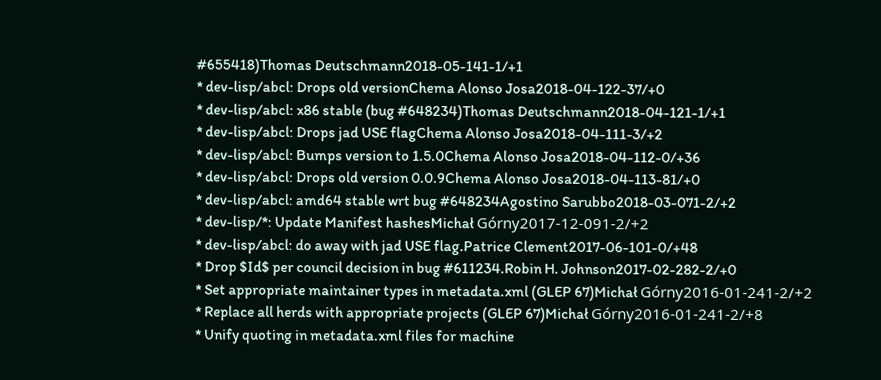#655418)Thomas Deutschmann2018-05-141-1/+1
* dev-lisp/abcl: Drops old versionChema Alonso Josa2018-04-122-37/+0
* dev-lisp/abcl: x86 stable (bug #648234)Thomas Deutschmann2018-04-121-1/+1
* dev-lisp/abcl: Drops jad USE flagChema Alonso Josa2018-04-111-3/+2
* dev-lisp/abcl: Bumps version to 1.5.0Chema Alonso Josa2018-04-112-0/+36
* dev-lisp/abcl: Drops old version 0.0.9Chema Alonso Josa2018-04-113-81/+0
* dev-lisp/abcl: amd64 stable wrt bug #648234Agostino Sarubbo2018-03-071-2/+2
* dev-lisp/*: Update Manifest hashesMichał Górny2017-12-091-2/+2
* dev-lisp/abcl: do away with jad USE flag.Patrice Clement2017-06-101-0/+48
* Drop $Id$ per council decision in bug #611234.Robin H. Johnson2017-02-282-2/+0
* Set appropriate maintainer types in metadata.xml (GLEP 67)Michał Górny2016-01-241-2/+2
* Replace all herds with appropriate projects (GLEP 67)Michał Górny2016-01-241-2/+8
* Unify quoting in metadata.xml files for machine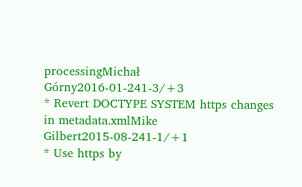processingMichał Górny2016-01-241-3/+3
* Revert DOCTYPE SYSTEM https changes in metadata.xmlMike Gilbert2015-08-241-1/+1
* Use https by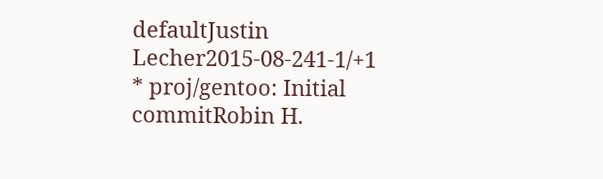defaultJustin Lecher2015-08-241-1/+1
* proj/gentoo: Initial commitRobin H.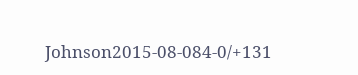Johnson2015-08-084-0/+131